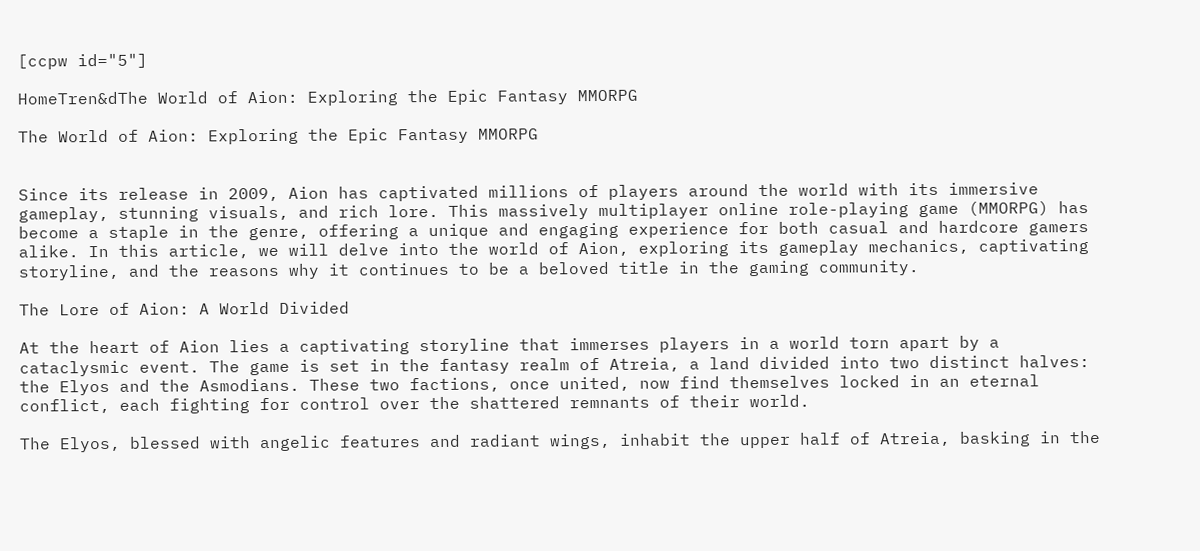[ccpw id="5"]

HomeTren&dThe World of Aion: Exploring the Epic Fantasy MMORPG

The World of Aion: Exploring the Epic Fantasy MMORPG


Since its release in 2009, Aion has captivated millions of players around the world with its immersive gameplay, stunning visuals, and rich lore. This massively multiplayer online role-playing game (MMORPG) has become a staple in the genre, offering a unique and engaging experience for both casual and hardcore gamers alike. In this article, we will delve into the world of Aion, exploring its gameplay mechanics, captivating storyline, and the reasons why it continues to be a beloved title in the gaming community.

The Lore of Aion: A World Divided

At the heart of Aion lies a captivating storyline that immerses players in a world torn apart by a cataclysmic event. The game is set in the fantasy realm of Atreia, a land divided into two distinct halves: the Elyos and the Asmodians. These two factions, once united, now find themselves locked in an eternal conflict, each fighting for control over the shattered remnants of their world.

The Elyos, blessed with angelic features and radiant wings, inhabit the upper half of Atreia, basking in the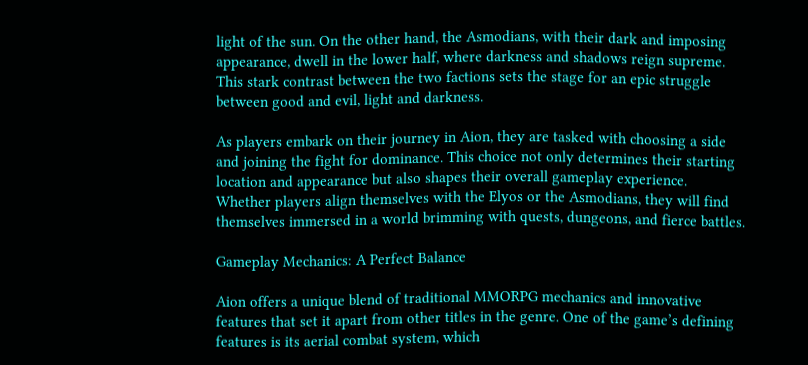light of the sun. On the other hand, the Asmodians, with their dark and imposing appearance, dwell in the lower half, where darkness and shadows reign supreme. This stark contrast between the two factions sets the stage for an epic struggle between good and evil, light and darkness.

As players embark on their journey in Aion, they are tasked with choosing a side and joining the fight for dominance. This choice not only determines their starting location and appearance but also shapes their overall gameplay experience. Whether players align themselves with the Elyos or the Asmodians, they will find themselves immersed in a world brimming with quests, dungeons, and fierce battles.

Gameplay Mechanics: A Perfect Balance

Aion offers a unique blend of traditional MMORPG mechanics and innovative features that set it apart from other titles in the genre. One of the game’s defining features is its aerial combat system, which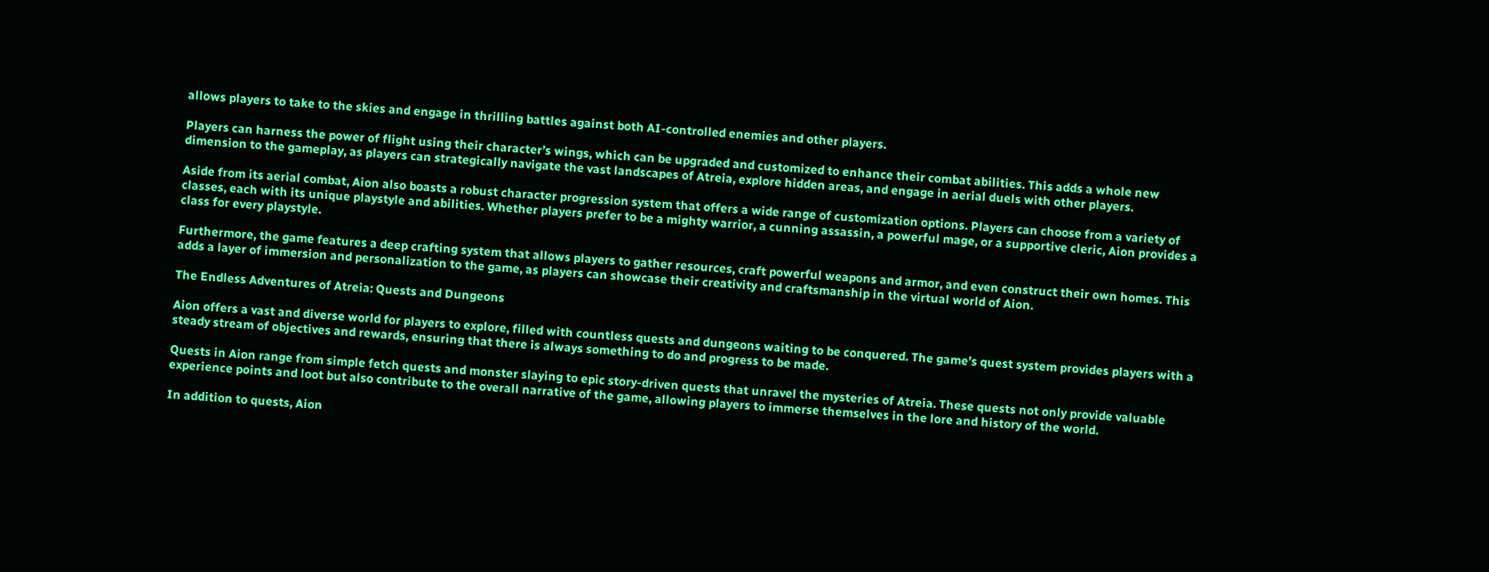allows players to take to the skies and engage in thrilling battles against both AI-controlled enemies and other players.

Players can harness the power of flight using their character’s wings, which can be upgraded and customized to enhance their combat abilities. This adds a whole new dimension to the gameplay, as players can strategically navigate the vast landscapes of Atreia, explore hidden areas, and engage in aerial duels with other players.

Aside from its aerial combat, Aion also boasts a robust character progression system that offers a wide range of customization options. Players can choose from a variety of classes, each with its unique playstyle and abilities. Whether players prefer to be a mighty warrior, a cunning assassin, a powerful mage, or a supportive cleric, Aion provides a class for every playstyle.

Furthermore, the game features a deep crafting system that allows players to gather resources, craft powerful weapons and armor, and even construct their own homes. This adds a layer of immersion and personalization to the game, as players can showcase their creativity and craftsmanship in the virtual world of Aion.

The Endless Adventures of Atreia: Quests and Dungeons

Aion offers a vast and diverse world for players to explore, filled with countless quests and dungeons waiting to be conquered. The game’s quest system provides players with a steady stream of objectives and rewards, ensuring that there is always something to do and progress to be made.

Quests in Aion range from simple fetch quests and monster slaying to epic story-driven quests that unravel the mysteries of Atreia. These quests not only provide valuable experience points and loot but also contribute to the overall narrative of the game, allowing players to immerse themselves in the lore and history of the world.

In addition to quests, Aion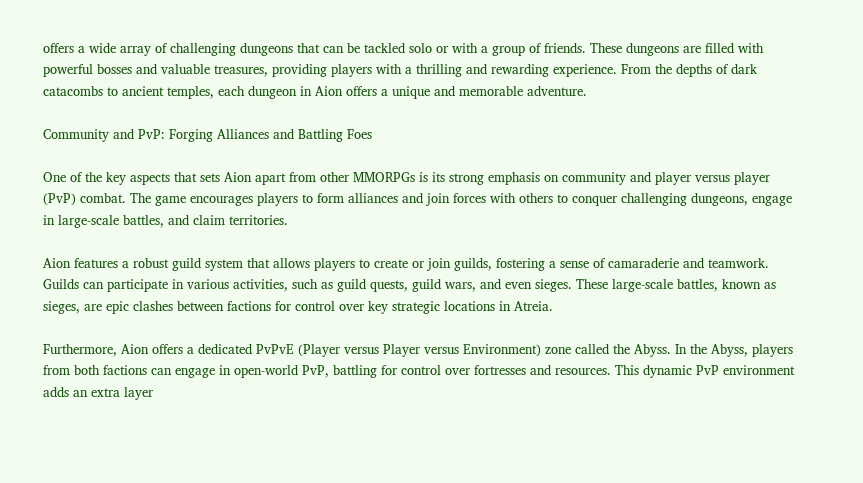offers a wide array of challenging dungeons that can be tackled solo or with a group of friends. These dungeons are filled with powerful bosses and valuable treasures, providing players with a thrilling and rewarding experience. From the depths of dark catacombs to ancient temples, each dungeon in Aion offers a unique and memorable adventure.

Community and PvP: Forging Alliances and Battling Foes

One of the key aspects that sets Aion apart from other MMORPGs is its strong emphasis on community and player versus player (PvP) combat. The game encourages players to form alliances and join forces with others to conquer challenging dungeons, engage in large-scale battles, and claim territories.

Aion features a robust guild system that allows players to create or join guilds, fostering a sense of camaraderie and teamwork. Guilds can participate in various activities, such as guild quests, guild wars, and even sieges. These large-scale battles, known as sieges, are epic clashes between factions for control over key strategic locations in Atreia.

Furthermore, Aion offers a dedicated PvPvE (Player versus Player versus Environment) zone called the Abyss. In the Abyss, players from both factions can engage in open-world PvP, battling for control over fortresses and resources. This dynamic PvP environment adds an extra layer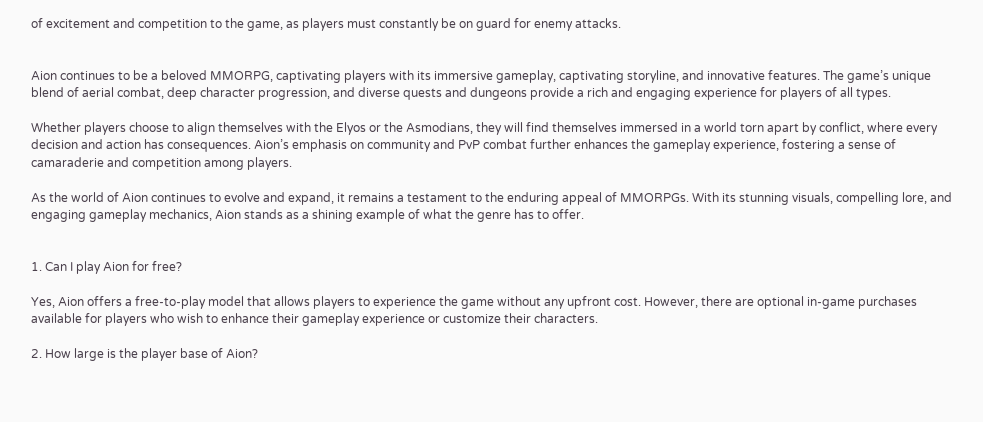of excitement and competition to the game, as players must constantly be on guard for enemy attacks.


Aion continues to be a beloved MMORPG, captivating players with its immersive gameplay, captivating storyline, and innovative features. The game’s unique blend of aerial combat, deep character progression, and diverse quests and dungeons provide a rich and engaging experience for players of all types.

Whether players choose to align themselves with the Elyos or the Asmodians, they will find themselves immersed in a world torn apart by conflict, where every decision and action has consequences. Aion’s emphasis on community and PvP combat further enhances the gameplay experience, fostering a sense of camaraderie and competition among players.

As the world of Aion continues to evolve and expand, it remains a testament to the enduring appeal of MMORPGs. With its stunning visuals, compelling lore, and engaging gameplay mechanics, Aion stands as a shining example of what the genre has to offer.


1. Can I play Aion for free?

Yes, Aion offers a free-to-play model that allows players to experience the game without any upfront cost. However, there are optional in-game purchases available for players who wish to enhance their gameplay experience or customize their characters.

2. How large is the player base of Aion?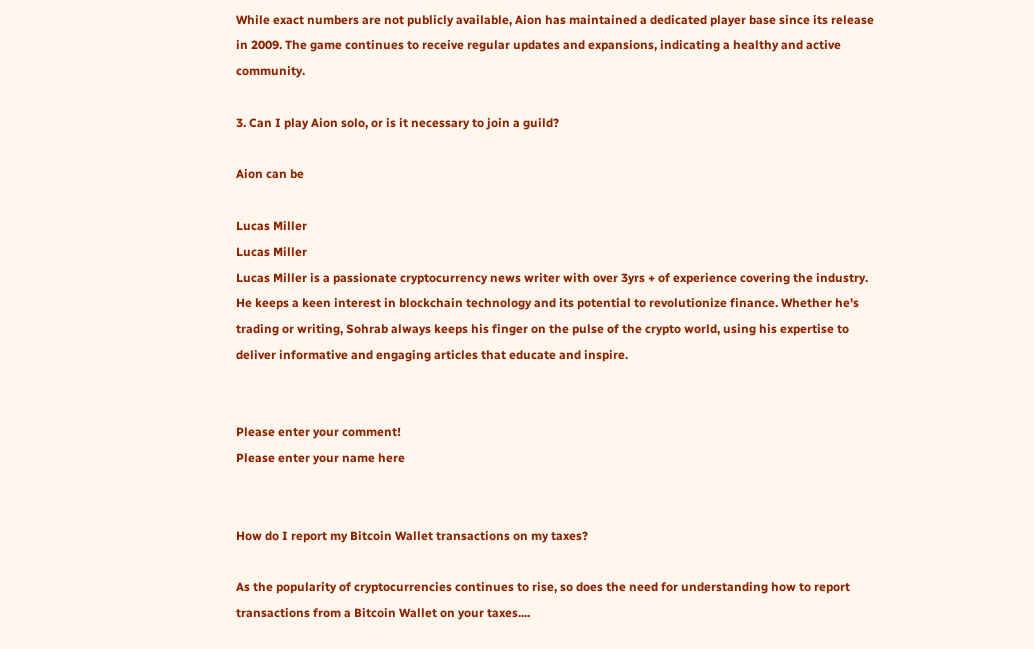While exact numbers are not publicly available, Aion has maintained a dedicated player base since its release in 2009. The game continues to receive regular updates and expansions, indicating a healthy and active community.

3. Can I play Aion solo, or is it necessary to join a guild?

Aion can be

Lucas Miller
Lucas Miller
Lucas Miller is a passionate cryptocurrency news writer with over 3yrs + of experience covering the industry. He keeps a keen interest in blockchain technology and its potential to revolutionize finance. Whether he's trading or writing, Sohrab always keeps his finger on the pulse of the crypto world, using his expertise to deliver informative and engaging articles that educate and inspire.


Please enter your comment!
Please enter your name here


How do I report my Bitcoin Wallet transactions on my taxes?

As the popularity of cryptocurrencies continues to rise, so does the need for understanding how to report transactions from a Bitcoin Wallet on your taxes....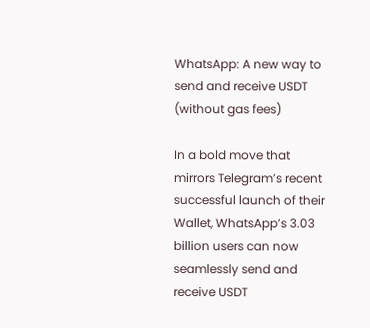WhatsApp: A new way to send and receive USDT (without gas fees)

In a bold move that mirrors Telegram’s recent successful launch of their Wallet, WhatsApp’s 3.03 billion users can now seamlessly send and receive USDT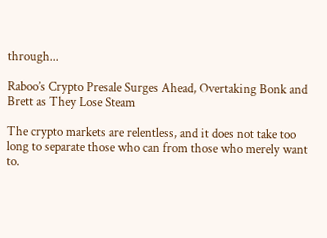through...

Raboo’s Crypto Presale Surges Ahead, Overtaking Bonk and Brett as They Lose Steam

The crypto markets are relentless, and it does not take too long to separate those who can from those who merely want to.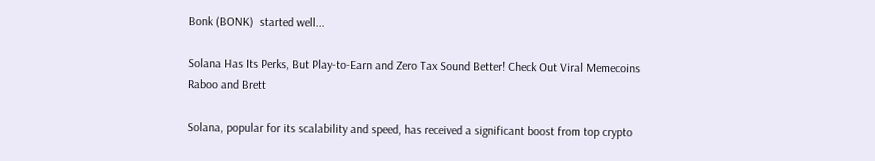Bonk (BONK)  started well...

Solana Has Its Perks, But Play-to-Earn and Zero Tax Sound Better! Check Out Viral Memecoins Raboo and Brett

Solana, popular for its scalability and speed, has received a significant boost from top crypto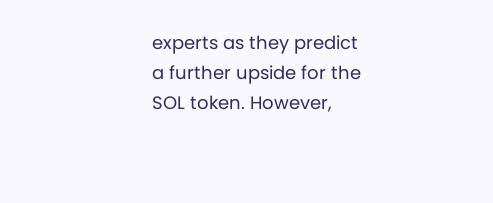experts as they predict a further upside for the SOL token. However,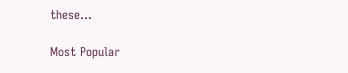these...

Most Popular